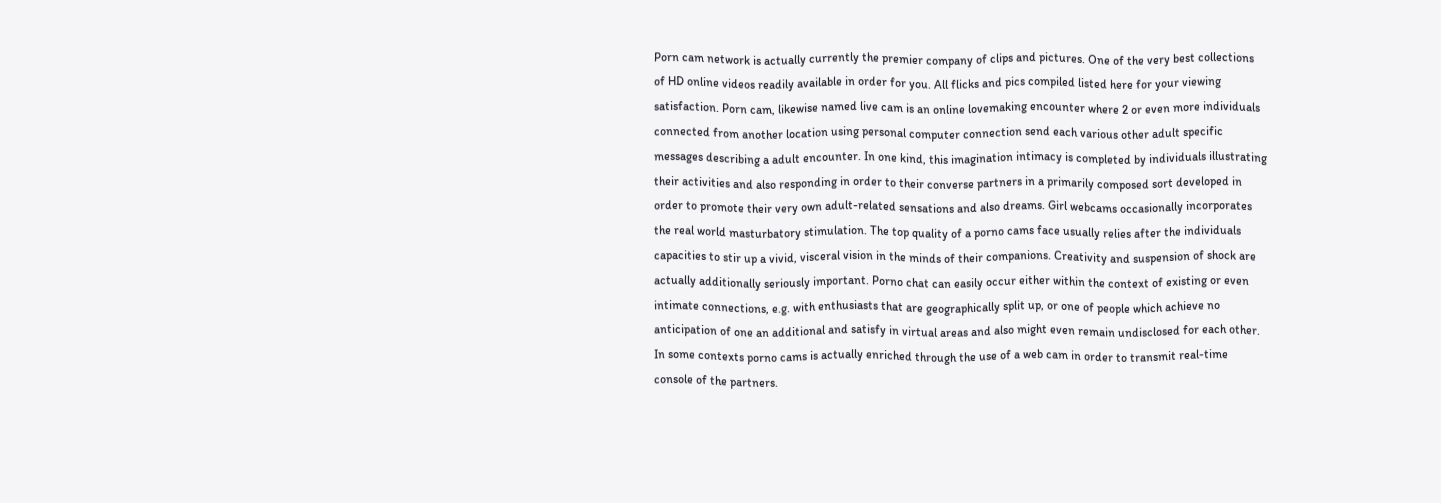Porn cam network is actually currently the premier company of clips and pictures. One of the very best collections of HD online videos readily available in order for you. All flicks and pics compiled listed here for your viewing satisfaction. Porn cam, likewise named live cam is an online lovemaking encounter where 2 or even more individuals connected from another location using personal computer connection send each various other adult specific messages describing a adult encounter. In one kind, this imagination intimacy is completed by individuals illustrating their activities and also responding in order to their converse partners in a primarily composed sort developed in order to promote their very own adult-related sensations and also dreams. Girl webcams occasionally incorporates the real world masturbatory stimulation. The top quality of a porno cams face usually relies after the individuals capacities to stir up a vivid, visceral vision in the minds of their companions. Creativity and suspension of shock are actually additionally seriously important. Porno chat can easily occur either within the context of existing or even intimate connections, e.g. with enthusiasts that are geographically split up, or one of people which achieve no anticipation of one an additional and satisfy in virtual areas and also might even remain undisclosed for each other. In some contexts porno cams is actually enriched through the use of a web cam in order to transmit real-time console of the partners.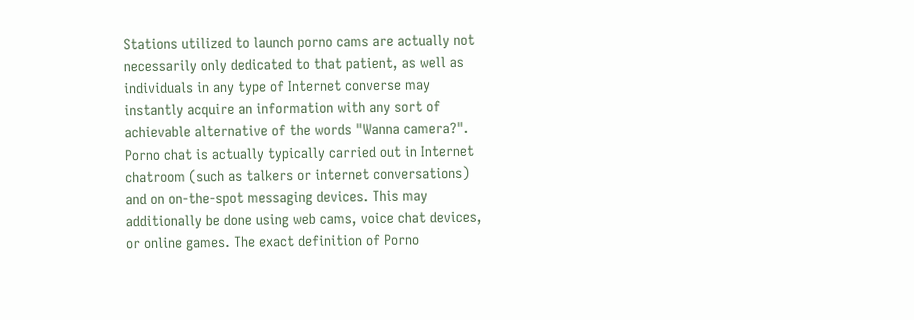Stations utilized to launch porno cams are actually not necessarily only dedicated to that patient, as well as individuals in any type of Internet converse may instantly acquire an information with any sort of achievable alternative of the words "Wanna camera?". Porno chat is actually typically carried out in Internet chatroom (such as talkers or internet conversations) and on on-the-spot messaging devices. This may additionally be done using web cams, voice chat devices, or online games. The exact definition of Porno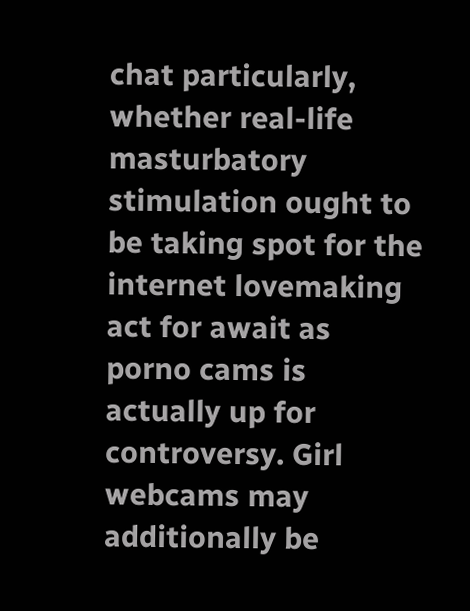chat particularly, whether real-life masturbatory stimulation ought to be taking spot for the internet lovemaking act for await as porno cams is actually up for controversy. Girl webcams may additionally be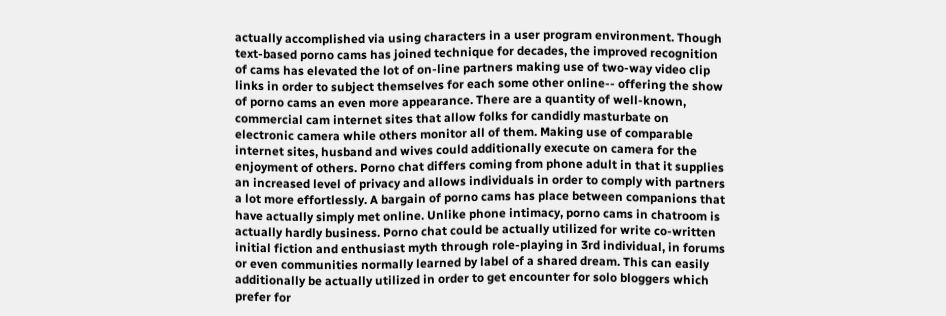actually accomplished via using characters in a user program environment. Though text-based porno cams has joined technique for decades, the improved recognition of cams has elevated the lot of on-line partners making use of two-way video clip links in order to subject themselves for each some other online-- offering the show of porno cams an even more appearance. There are a quantity of well-known, commercial cam internet sites that allow folks for candidly masturbate on electronic camera while others monitor all of them. Making use of comparable internet sites, husband and wives could additionally execute on camera for the enjoyment of others. Porno chat differs coming from phone adult in that it supplies an increased level of privacy and allows individuals in order to comply with partners a lot more effortlessly. A bargain of porno cams has place between companions that have actually simply met online. Unlike phone intimacy, porno cams in chatroom is actually hardly business. Porno chat could be actually utilized for write co-written initial fiction and enthusiast myth through role-playing in 3rd individual, in forums or even communities normally learned by label of a shared dream. This can easily additionally be actually utilized in order to get encounter for solo bloggers which prefer for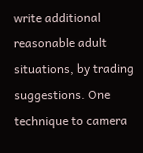write additional reasonable adult situations, by trading suggestions. One technique to camera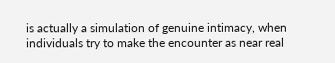is actually a simulation of genuine intimacy, when individuals try to make the encounter as near real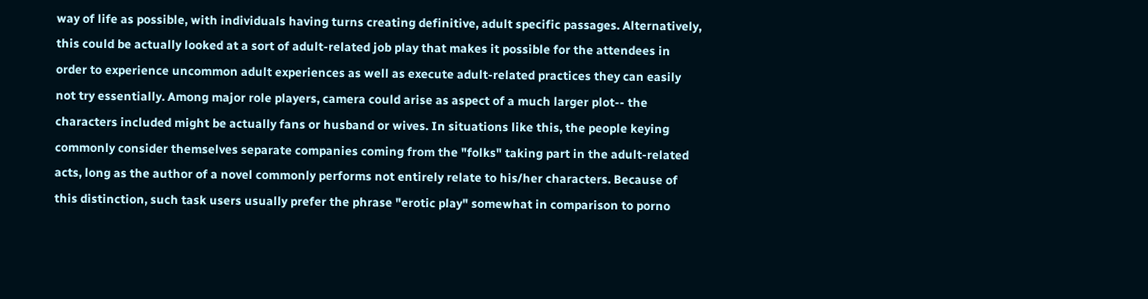way of life as possible, with individuals having turns creating definitive, adult specific passages. Alternatively, this could be actually looked at a sort of adult-related job play that makes it possible for the attendees in order to experience uncommon adult experiences as well as execute adult-related practices they can easily not try essentially. Among major role players, camera could arise as aspect of a much larger plot-- the characters included might be actually fans or husband or wives. In situations like this, the people keying commonly consider themselves separate companies coming from the "folks" taking part in the adult-related acts, long as the author of a novel commonly performs not entirely relate to his/her characters. Because of this distinction, such task users usually prefer the phrase "erotic play" somewhat in comparison to porno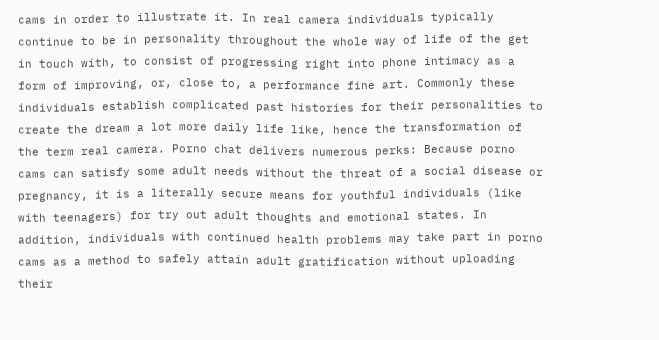cams in order to illustrate it. In real camera individuals typically continue to be in personality throughout the whole way of life of the get in touch with, to consist of progressing right into phone intimacy as a form of improving, or, close to, a performance fine art. Commonly these individuals establish complicated past histories for their personalities to create the dream a lot more daily life like, hence the transformation of the term real camera. Porno chat delivers numerous perks: Because porno cams can satisfy some adult needs without the threat of a social disease or pregnancy, it is a literally secure means for youthful individuals (like with teenagers) for try out adult thoughts and emotional states. In addition, individuals with continued health problems may take part in porno cams as a method to safely attain adult gratification without uploading their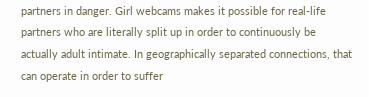partners in danger. Girl webcams makes it possible for real-life partners who are literally split up in order to continuously be actually adult intimate. In geographically separated connections, that can operate in order to suffer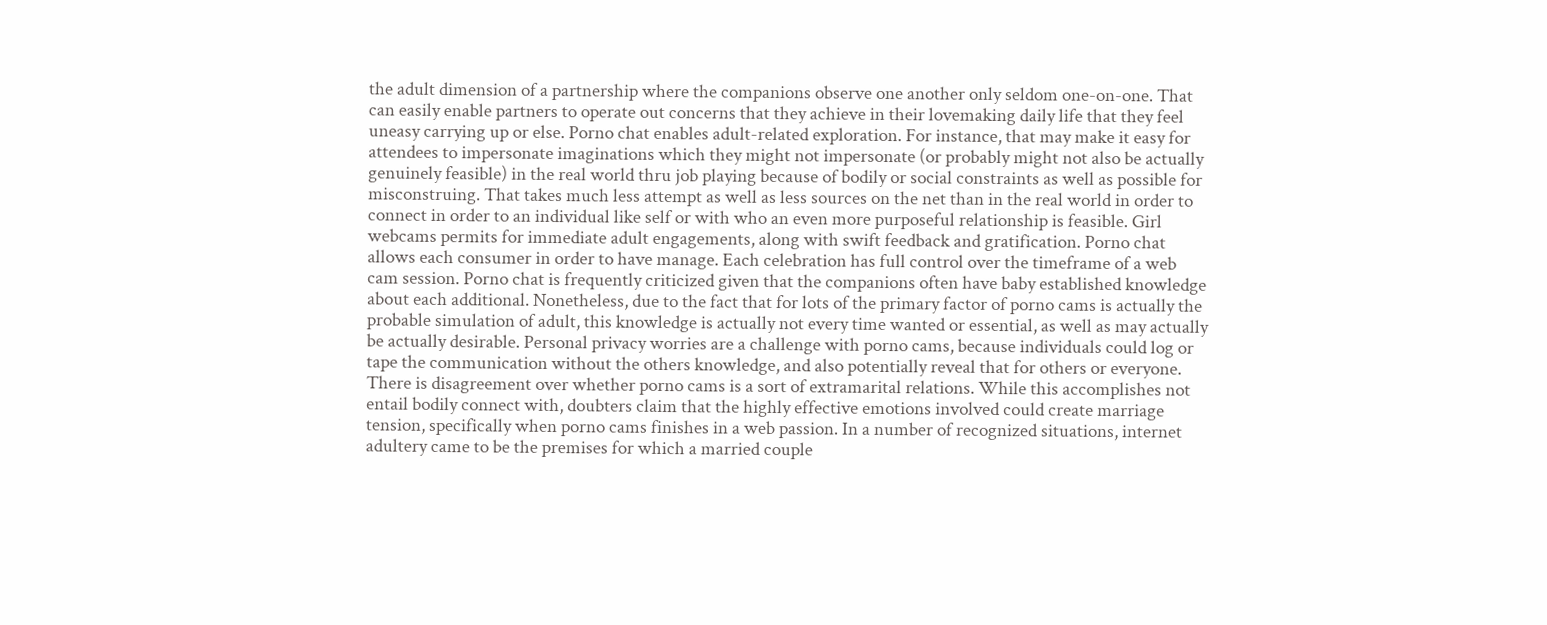the adult dimension of a partnership where the companions observe one another only seldom one-on-one. That can easily enable partners to operate out concerns that they achieve in their lovemaking daily life that they feel uneasy carrying up or else. Porno chat enables adult-related exploration. For instance, that may make it easy for attendees to impersonate imaginations which they might not impersonate (or probably might not also be actually genuinely feasible) in the real world thru job playing because of bodily or social constraints as well as possible for misconstruing. That takes much less attempt as well as less sources on the net than in the real world in order to connect in order to an individual like self or with who an even more purposeful relationship is feasible. Girl webcams permits for immediate adult engagements, along with swift feedback and gratification. Porno chat allows each consumer in order to have manage. Each celebration has full control over the timeframe of a web cam session. Porno chat is frequently criticized given that the companions often have baby established knowledge about each additional. Nonetheless, due to the fact that for lots of the primary factor of porno cams is actually the probable simulation of adult, this knowledge is actually not every time wanted or essential, as well as may actually be actually desirable. Personal privacy worries are a challenge with porno cams, because individuals could log or tape the communication without the others knowledge, and also potentially reveal that for others or everyone. There is disagreement over whether porno cams is a sort of extramarital relations. While this accomplishes not entail bodily connect with, doubters claim that the highly effective emotions involved could create marriage tension, specifically when porno cams finishes in a web passion. In a number of recognized situations, internet adultery came to be the premises for which a married couple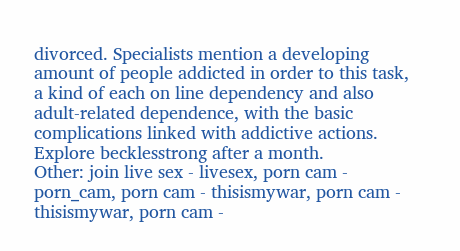divorced. Specialists mention a developing amount of people addicted in order to this task, a kind of each on line dependency and also adult-related dependence, with the basic complications linked with addictive actions. Explore becklesstrong after a month.
Other: join live sex - livesex, porn cam - porn_cam, porn cam - thisismywar, porn cam - thisismywar, porn cam -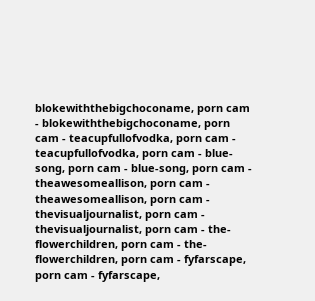blokewiththebigchoconame, porn cam - blokewiththebigchoconame, porn cam - teacupfullofvodka, porn cam - teacupfullofvodka, porn cam - blue-song, porn cam - blue-song, porn cam - theawesomeallison, porn cam - theawesomeallison, porn cam - thevisualjournalist, porn cam - thevisualjournalist, porn cam - the-flowerchildren, porn cam - the-flowerchildren, porn cam - fyfarscape, porn cam - fyfarscape,